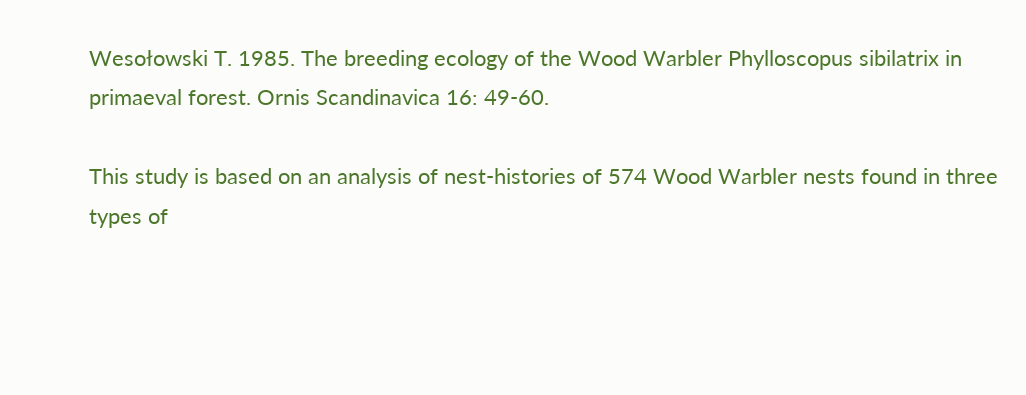Wesołowski T. 1985. The breeding ecology of the Wood Warbler Phylloscopus sibilatrix in primaeval forest. Ornis Scandinavica 16: 49-60.

This study is based on an analysis of nest-histories of 574 Wood Warbler nests found in three types of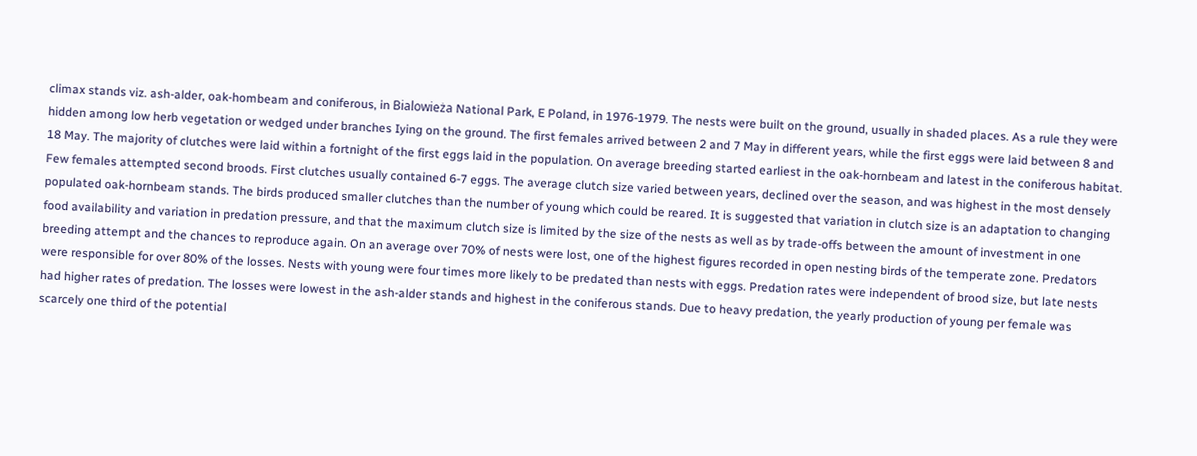climax stands viz. ash-alder, oak-hombeam and coniferous, in Bialowieża National Park, E Poland, in 1976-1979. The nests were built on the ground, usually in shaded places. As a rule they were hidden among low herb vegetation or wedged under branches Iying on the ground. The first females arrived between 2 and 7 May in different years, while the first eggs were laid between 8 and 18 May. The majority of clutches were laid within a fortnight of the first eggs laid in the population. On average breeding started earliest in the oak-hornbeam and latest in the coniferous habitat. Few females attempted second broods. First clutches usually contained 6-7 eggs. The average clutch size varied between years, declined over the season, and was highest in the most densely populated oak-hornbeam stands. The birds produced smaller clutches than the number of young which could be reared. It is suggested that variation in clutch size is an adaptation to changing food availability and variation in predation pressure, and that the maximum clutch size is limited by the size of the nests as well as by trade-offs between the amount of investment in one breeding attempt and the chances to reproduce again. On an average over 70% of nests were lost, one of the highest figures recorded in open nesting birds of the temperate zone. Predators were responsible for over 80% of the losses. Nests with young were four times more likely to be predated than nests with eggs. Predation rates were independent of brood size, but late nests had higher rates of predation. The losses were lowest in the ash-alder stands and highest in the coniferous stands. Due to heavy predation, the yearly production of young per female was scarcely one third of the potential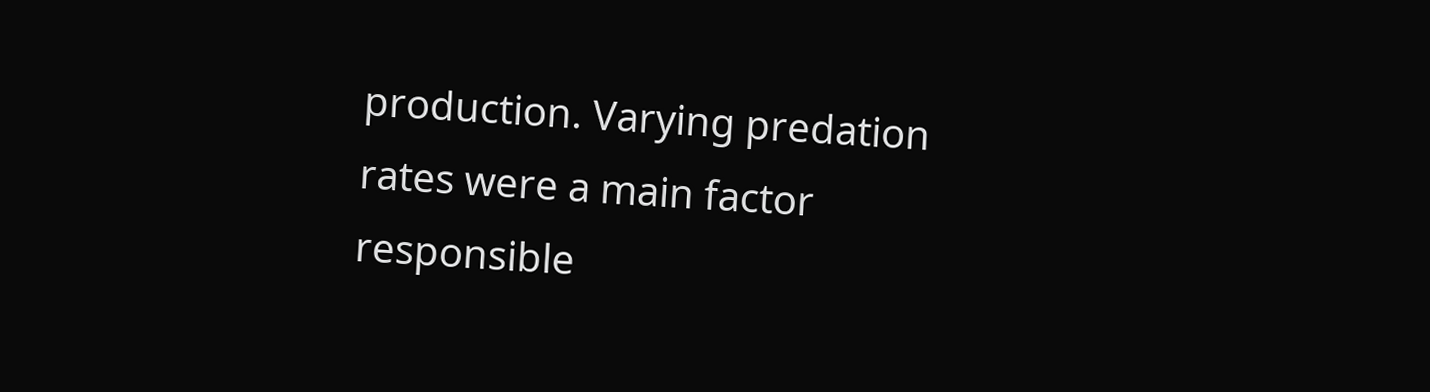production. Varying predation rates were a main factor responsible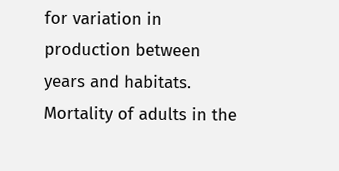for variation in production between years and habitats. Mortality of adults in the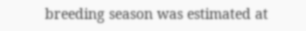breeding season was estimated at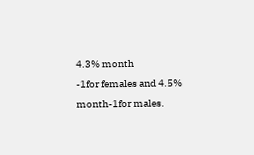4.3% month
-1for females and 4.5% month-1for males.